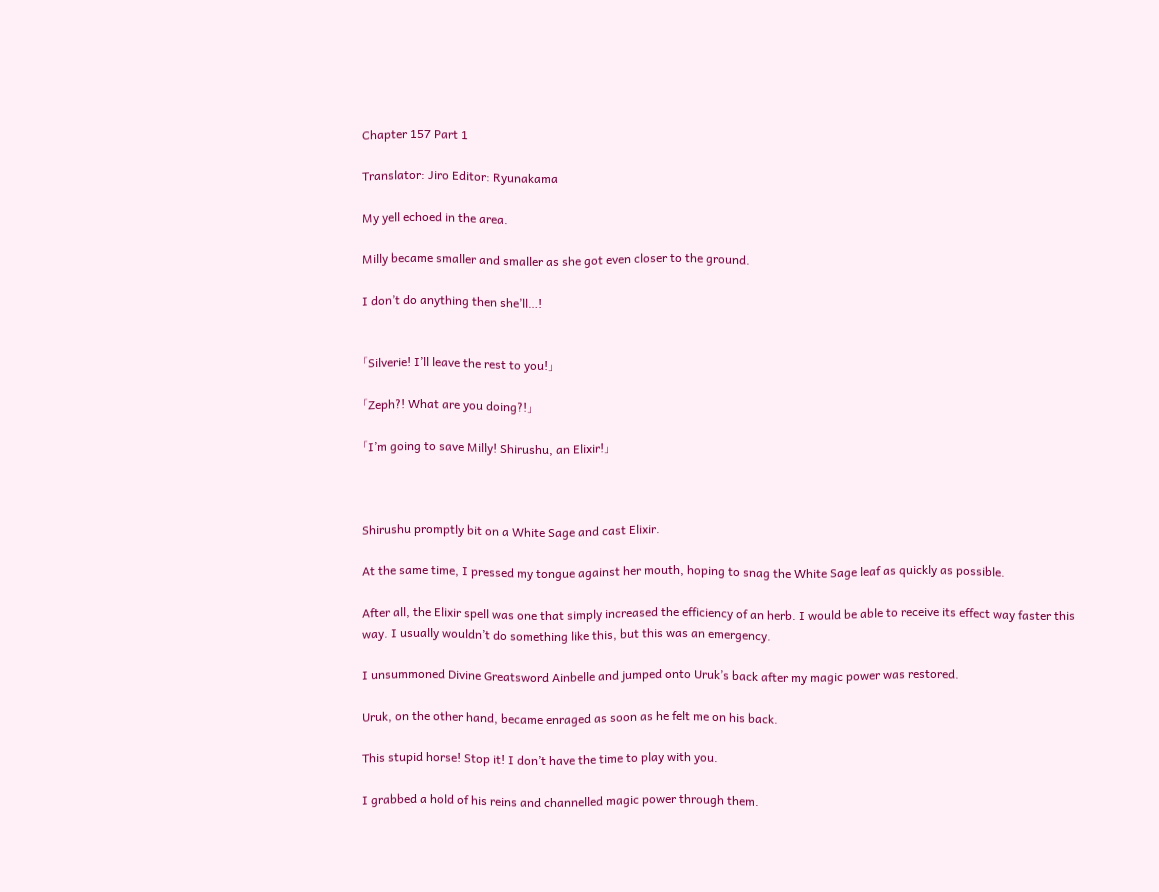Chapter 157 Part 1

Translator: Jiro Editor: Ryunakama

My yell echoed in the area.

Milly became smaller and smaller as she got even closer to the ground.

I don’t do anything then she’ll…!


「Silverie! I’ll leave the rest to you!」

「Zeph?! What are you doing?!」

「I’m going to save Milly! Shirushu, an Elixir!」



Shirushu promptly bit on a White Sage and cast Elixir.

At the same time, I pressed my tongue against her mouth, hoping to snag the White Sage leaf as quickly as possible.

After all, the Elixir spell was one that simply increased the efficiency of an herb. I would be able to receive its effect way faster this way. I usually wouldn’t do something like this, but this was an emergency.

I unsummoned Divine Greatsword Ainbelle and jumped onto Uruk’s back after my magic power was restored.

Uruk, on the other hand, became enraged as soon as he felt me on his back.

This stupid horse! Stop it! I don’t have the time to play with you.

I grabbed a hold of his reins and channelled magic power through them.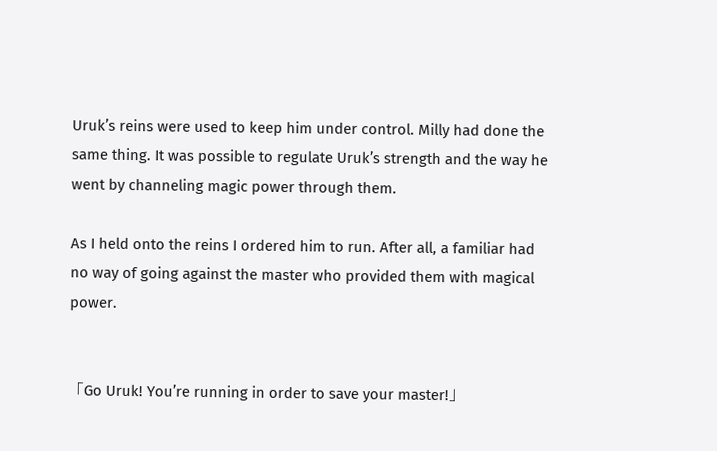Uruk’s reins were used to keep him under control. Milly had done the same thing. It was possible to regulate Uruk’s strength and the way he went by channeling magic power through them.

As I held onto the reins I ordered him to run. After all, a familiar had no way of going against the master who provided them with magical power.


「Go Uruk! You’re running in order to save your master!」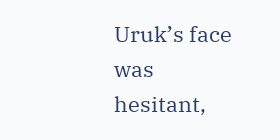Uruk’s face was hesitant,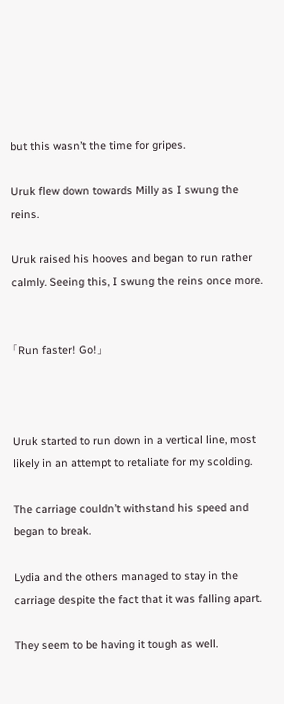but this wasn’t the time for gripes.

Uruk flew down towards Milly as I swung the reins.

Uruk raised his hooves and began to run rather calmly. Seeing this, I swung the reins once more.


「Run faster! Go!」



Uruk started to run down in a vertical line, most likely in an attempt to retaliate for my scolding.

The carriage couldn’t withstand his speed and began to break.

Lydia and the others managed to stay in the carriage despite the fact that it was falling apart.

They seem to be having it tough as well.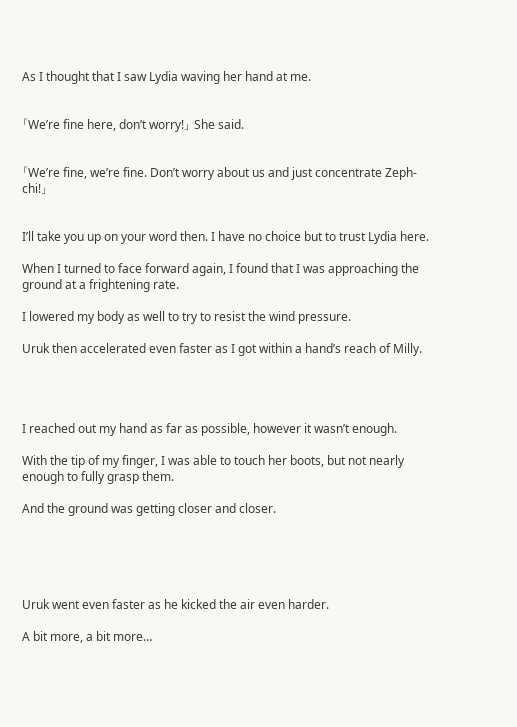As I thought that I saw Lydia waving her hand at me.


「We’re fine here, don’t worry!」 She said.


「We’re fine, we’re fine. Don’t worry about us and just concentrate Zeph-chi!」


I’ll take you up on your word then. I have no choice but to trust Lydia here.

When I turned to face forward again, I found that I was approaching the ground at a frightening rate.

I lowered my body as well to try to resist the wind pressure.

Uruk then accelerated even faster as I got within a hand’s reach of Milly.




I reached out my hand as far as possible, however it wasn’t enough.

With the tip of my finger, I was able to touch her boots, but not nearly enough to fully grasp them.

And the ground was getting closer and closer.





Uruk went even faster as he kicked the air even harder.

A bit more, a bit more…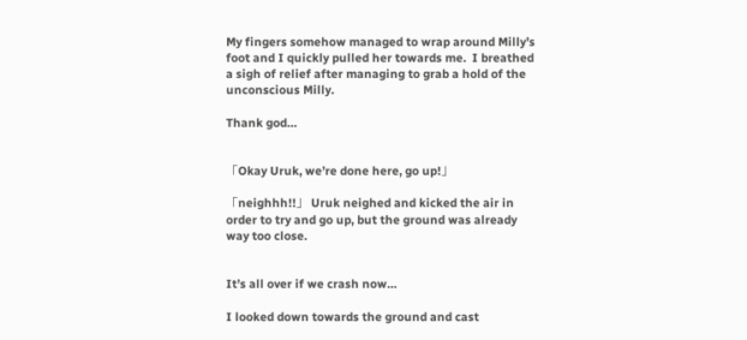My fingers somehow managed to wrap around Milly’s foot and I quickly pulled her towards me.  I breathed a sigh of relief after managing to grab a hold of the unconscious Milly.

Thank god…


「Okay Uruk, we’re done here, go up!」

「neighhh!!」 Uruk neighed and kicked the air in order to try and go up, but the ground was already way too close.


It’s all over if we crash now…

I looked down towards the ground and cast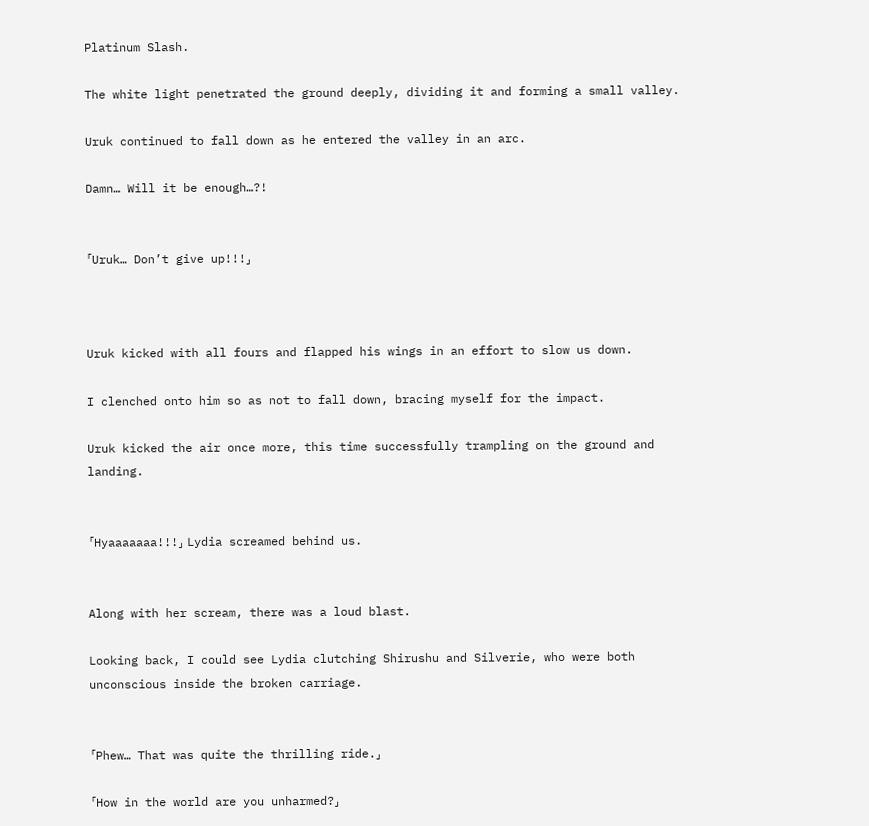Platinum Slash.

The white light penetrated the ground deeply, dividing it and forming a small valley.

Uruk continued to fall down as he entered the valley in an arc.

Damn… Will it be enough…?!


「Uruk… Don’t give up!!!」



Uruk kicked with all fours and flapped his wings in an effort to slow us down.

I clenched onto him so as not to fall down, bracing myself for the impact.

Uruk kicked the air once more, this time successfully trampling on the ground and landing.


「Hyaaaaaaa!!!」 Lydia screamed behind us.


Along with her scream, there was a loud blast.

Looking back, I could see Lydia clutching Shirushu and Silverie, who were both unconscious inside the broken carriage.


「Phew… That was quite the thrilling ride.」

「How in the world are you unharmed?」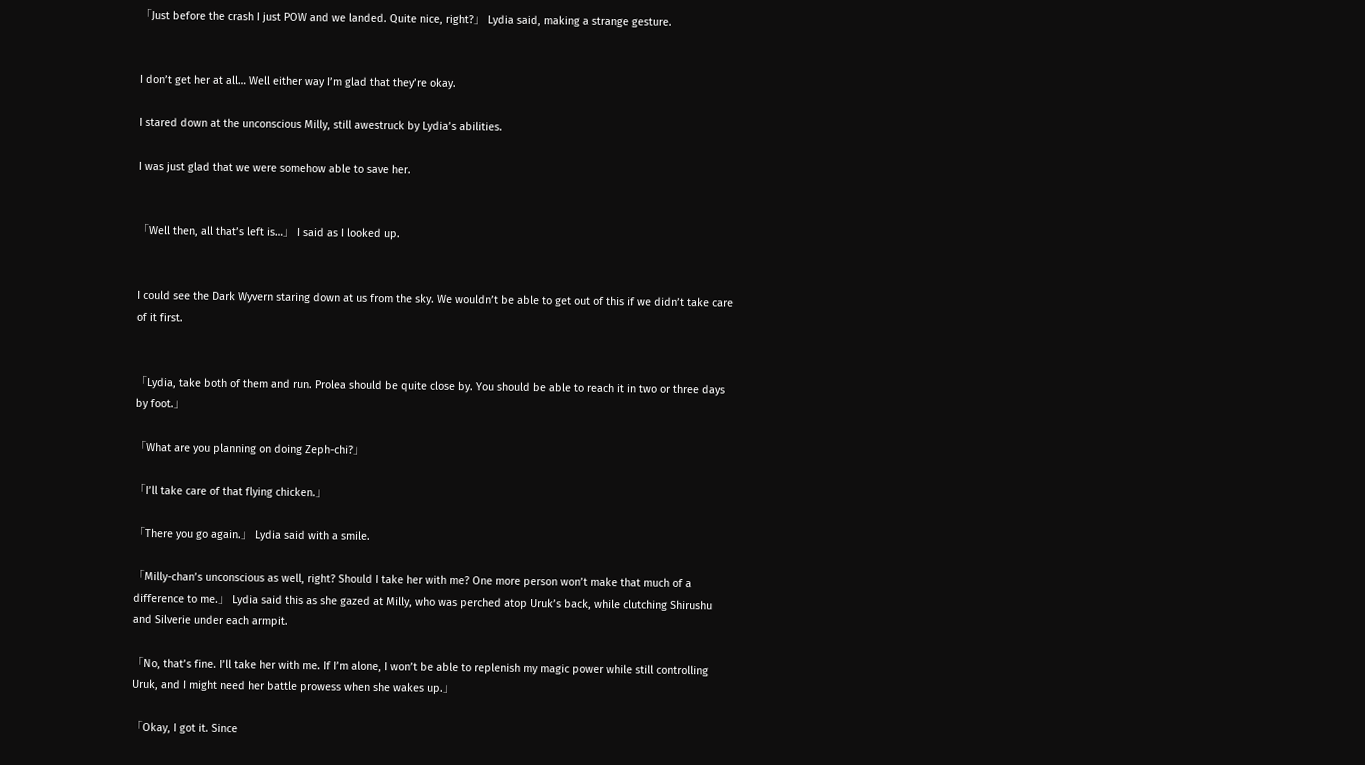「Just before the crash I just POW and we landed. Quite nice, right?」 Lydia said, making a strange gesture.


I don’t get her at all… Well either way I’m glad that they’re okay.

I stared down at the unconscious Milly, still awestruck by Lydia’s abilities.

I was just glad that we were somehow able to save her.


「Well then, all that’s left is…」 I said as I looked up.


I could see the Dark Wyvern staring down at us from the sky. We wouldn’t be able to get out of this if we didn’t take care of it first.


「Lydia, take both of them and run. Prolea should be quite close by. You should be able to reach it in two or three days by foot.」

「What are you planning on doing Zeph-chi?」

「I’ll take care of that flying chicken.」

「There you go again.」 Lydia said with a smile.

「Milly-chan’s unconscious as well, right? Should I take her with me? One more person won’t make that much of a difference to me.」 Lydia said this as she gazed at Milly, who was perched atop Uruk’s back, while clutching Shirushu and Silverie under each armpit.

「No, that’s fine. I’ll take her with me. If I’m alone, I won’t be able to replenish my magic power while still controlling Uruk, and I might need her battle prowess when she wakes up.」

「Okay, I got it. Since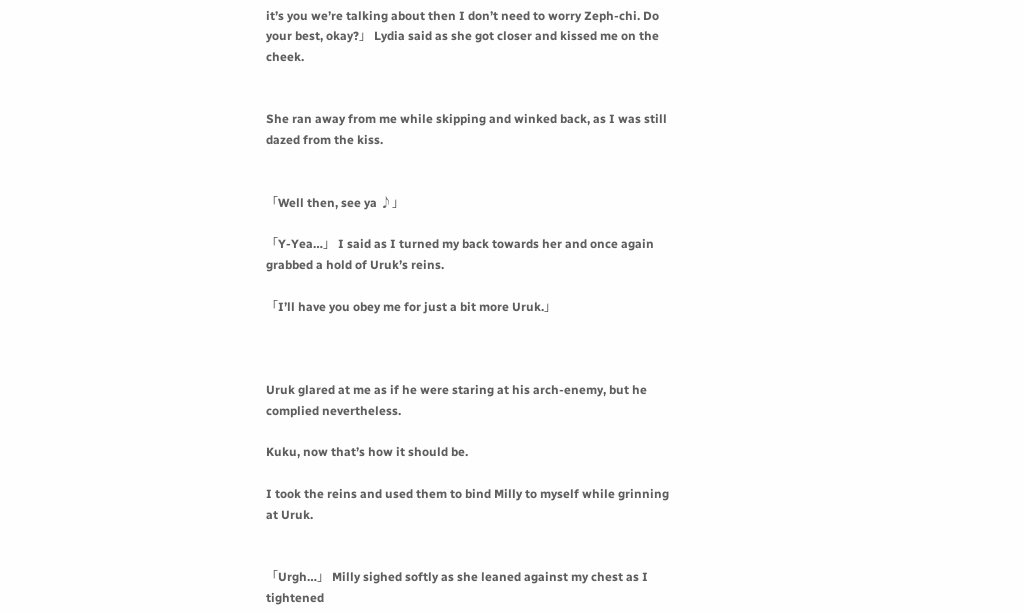it’s you we’re talking about then I don’t need to worry Zeph-chi. Do your best, okay?」 Lydia said as she got closer and kissed me on the cheek.


She ran away from me while skipping and winked back, as I was still dazed from the kiss.


「Well then, see ya ♪」

「Y-Yea…」 I said as I turned my back towards her and once again grabbed a hold of Uruk’s reins.

「I’ll have you obey me for just a bit more Uruk.」



Uruk glared at me as if he were staring at his arch-enemy, but he complied nevertheless.

Kuku, now that’s how it should be.

I took the reins and used them to bind Milly to myself while grinning at Uruk.


「Urgh…」 Milly sighed softly as she leaned against my chest as I tightened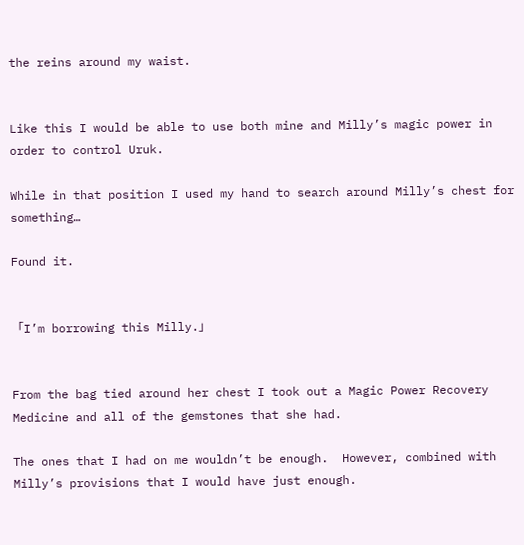the reins around my waist.


Like this I would be able to use both mine and Milly’s magic power in order to control Uruk.

While in that position I used my hand to search around Milly’s chest for something…

Found it.


「I’m borrowing this Milly.」


From the bag tied around her chest I took out a Magic Power Recovery Medicine and all of the gemstones that she had.

The ones that I had on me wouldn’t be enough.  However, combined with Milly’s provisions that I would have just enough.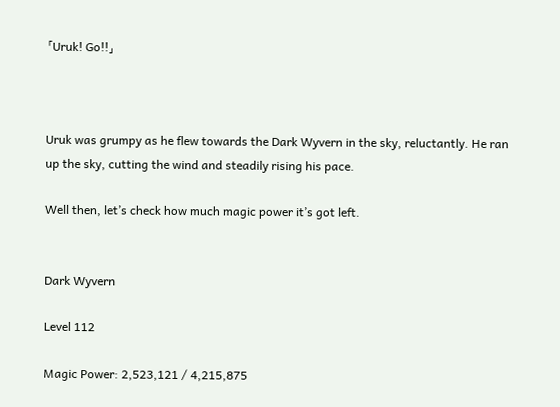「Uruk! Go!!」



Uruk was grumpy as he flew towards the Dark Wyvern in the sky, reluctantly. He ran up the sky, cutting the wind and steadily rising his pace.

Well then, let’s check how much magic power it’s got left.


Dark Wyvern

Level 112

Magic Power: 2,523,121 / 4,215,875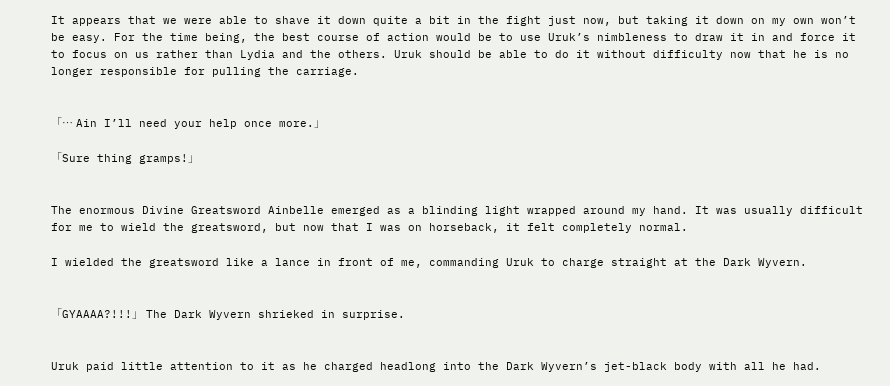It appears that we were able to shave it down quite a bit in the fight just now, but taking it down on my own won’t be easy. For the time being, the best course of action would be to use Uruk’s nimbleness to draw it in and force it to focus on us rather than Lydia and the others. Uruk should be able to do it without difficulty now that he is no longer responsible for pulling the carriage.


「… Ain I’ll need your help once more.」

「Sure thing gramps!」


The enormous Divine Greatsword Ainbelle emerged as a blinding light wrapped around my hand. It was usually difficult for me to wield the greatsword, but now that I was on horseback, it felt completely normal.

I wielded the greatsword like a lance in front of me, commanding Uruk to charge straight at the Dark Wyvern.


「GYAAAA?!!!」 The Dark Wyvern shrieked in surprise.


Uruk paid little attention to it as he charged headlong into the Dark Wyvern’s jet-black body with all he had.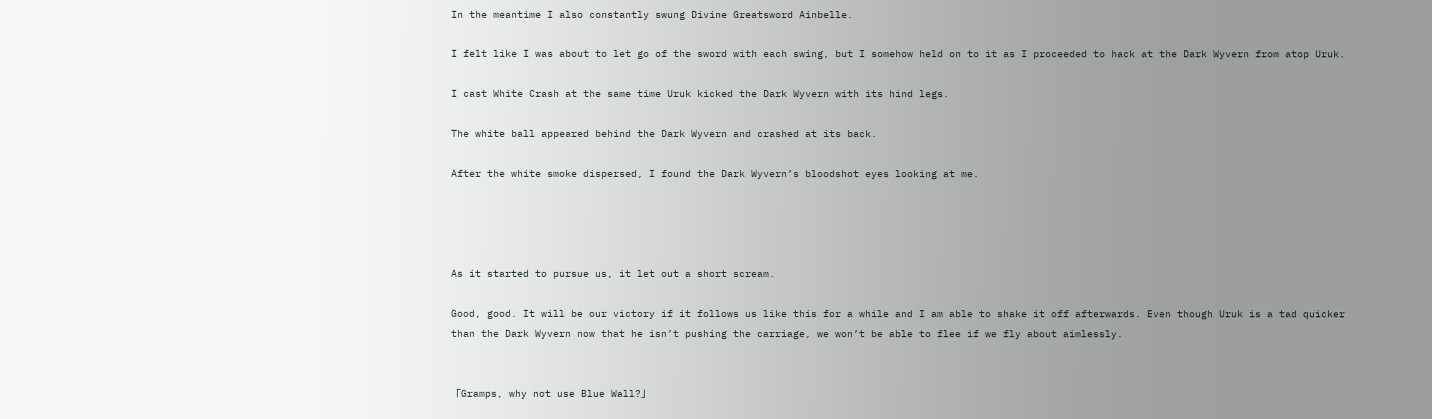In the meantime I also constantly swung Divine Greatsword Ainbelle.

I felt like I was about to let go of the sword with each swing, but I somehow held on to it as I proceeded to hack at the Dark Wyvern from atop Uruk.

I cast White Crash at the same time Uruk kicked the Dark Wyvern with its hind legs.

The white ball appeared behind the Dark Wyvern and crashed at its back.

After the white smoke dispersed, I found the Dark Wyvern’s bloodshot eyes looking at me.




As it started to pursue us, it let out a short scream.

Good, good. It will be our victory if it follows us like this for a while and I am able to shake it off afterwards. Even though Uruk is a tad quicker than the Dark Wyvern now that he isn’t pushing the carriage, we won’t be able to flee if we fly about aimlessly.


「Gramps, why not use Blue Wall?」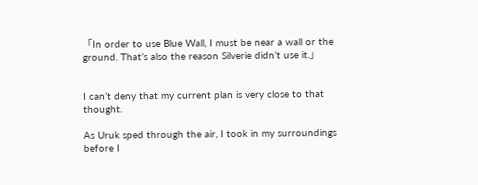「In order to use Blue Wall, I must be near a wall or the ground. That’s also the reason Silverie didn’t use it.」


I can’t deny that my current plan is very close to that thought.

As Uruk sped through the air, I took in my surroundings before I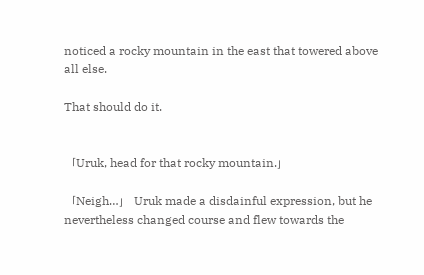noticed a rocky mountain in the east that towered above all else.

That should do it.


「Uruk, head for that rocky mountain.」

「Neigh…」 Uruk made a disdainful expression, but he nevertheless changed course and flew towards the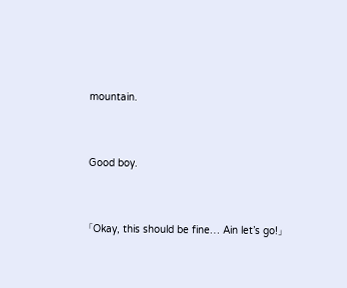mountain.


Good boy.


「Okay, this should be fine… Ain let’s go!」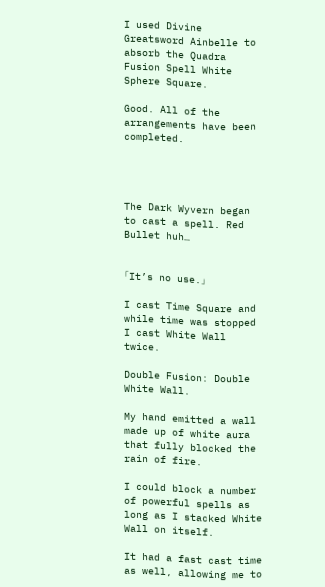I used Divine Greatsword Ainbelle to absorb the Quadra Fusion Spell White Sphere Square.

Good. All of the arrangements have been completed.




The Dark Wyvern began to cast a spell. Red Bullet huh…


「It’s no use.」

I cast Time Square and while time was stopped I cast White Wall twice.

Double Fusion: Double White Wall.

My hand emitted a wall made up of white aura that fully blocked the rain of fire.

I could block a number of powerful spells as long as I stacked White Wall on itself.

It had a fast cast time as well, allowing me to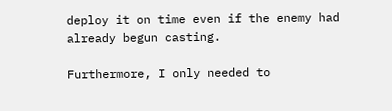deploy it on time even if the enemy had already begun casting.

Furthermore, I only needed to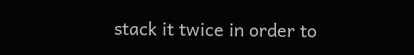stack it twice in order to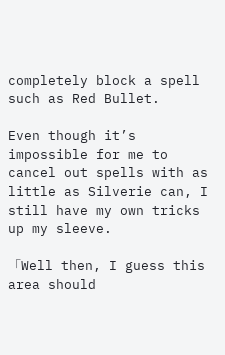completely block a spell such as Red Bullet.

Even though it’s impossible for me to cancel out spells with as little as Silverie can, I still have my own tricks up my sleeve.

「Well then, I guess this area should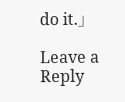do it.」

Leave a Reply